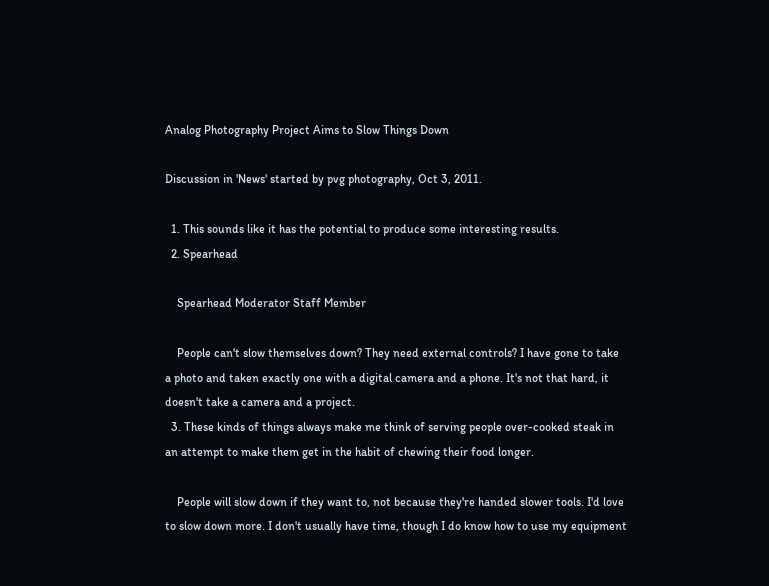Analog Photography Project Aims to Slow Things Down

Discussion in 'News' started by pvg photography, Oct 3, 2011.

  1. This sounds like it has the potential to produce some interesting results.
  2. Spearhead

    Spearhead Moderator Staff Member

    People can't slow themselves down? They need external controls? I have gone to take a photo and taken exactly one with a digital camera and a phone. It's not that hard, it doesn't take a camera and a project.
  3. These kinds of things always make me think of serving people over-cooked steak in an attempt to make them get in the habit of chewing their food longer.

    People will slow down if they want to, not because they're handed slower tools. I'd love to slow down more. I don't usually have time, though I do know how to use my equipment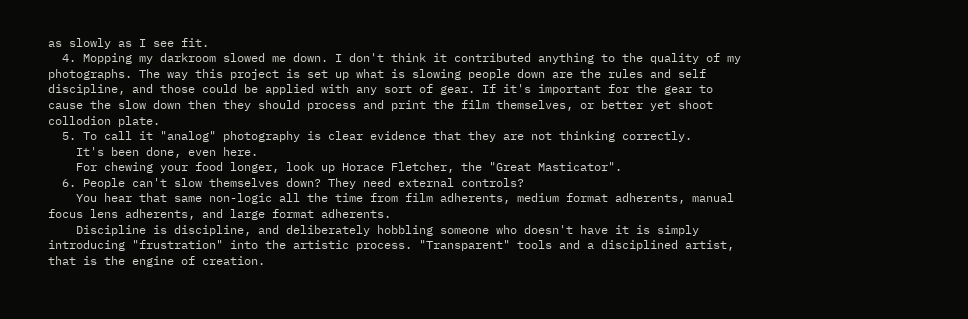as slowly as I see fit.
  4. Mopping my darkroom slowed me down. I don't think it contributed anything to the quality of my photographs. The way this project is set up what is slowing people down are the rules and self discipline, and those could be applied with any sort of gear. If it's important for the gear to cause the slow down then they should process and print the film themselves, or better yet shoot collodion plate.
  5. To call it "analog" photography is clear evidence that they are not thinking correctly.
    It's been done, even here.
    For chewing your food longer, look up Horace Fletcher, the "Great Masticator".
  6. People can't slow themselves down? They need external controls?
    You hear that same non-logic all the time from film adherents, medium format adherents, manual focus lens adherents, and large format adherents.
    Discipline is discipline, and deliberately hobbling someone who doesn't have it is simply introducing "frustration" into the artistic process. "Transparent" tools and a disciplined artist, that is the engine of creation.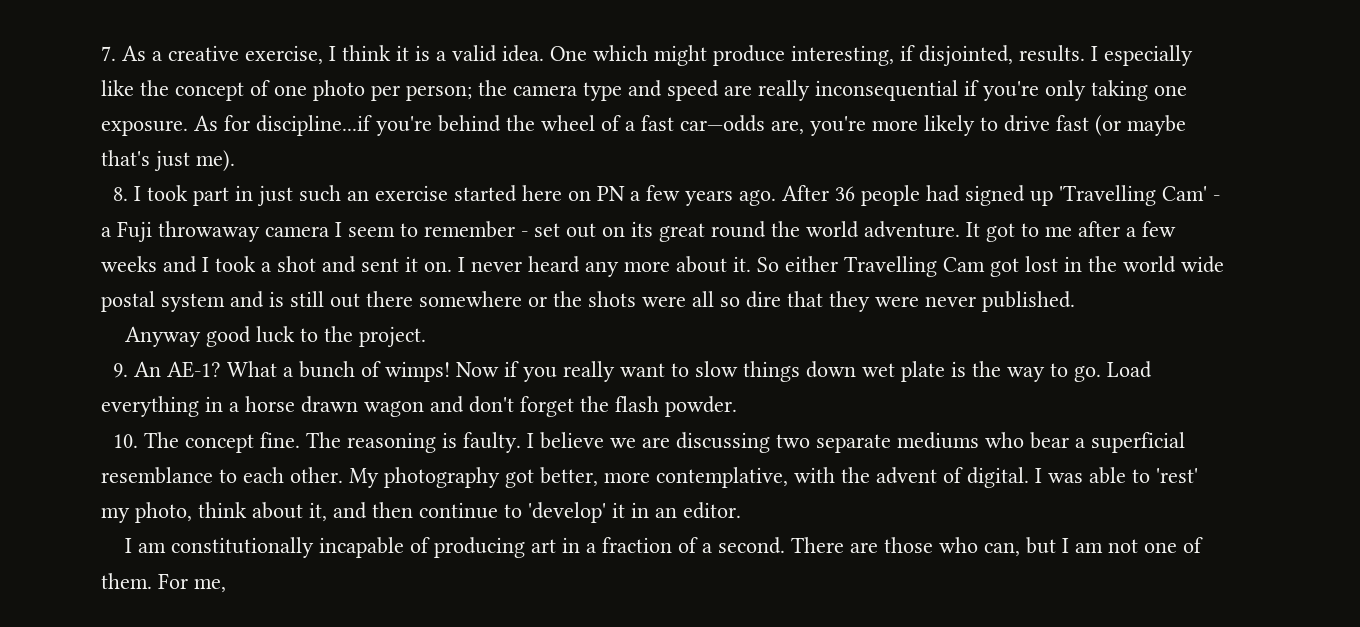7. As a creative exercise, I think it is a valid idea. One which might produce interesting, if disjointed, results. I especially like the concept of one photo per person; the camera type and speed are really inconsequential if you're only taking one exposure. As for discipline...if you're behind the wheel of a fast car—odds are, you're more likely to drive fast (or maybe that's just me).
  8. I took part in just such an exercise started here on PN a few years ago. After 36 people had signed up 'Travelling Cam' - a Fuji throwaway camera I seem to remember - set out on its great round the world adventure. It got to me after a few weeks and I took a shot and sent it on. I never heard any more about it. So either Travelling Cam got lost in the world wide postal system and is still out there somewhere or the shots were all so dire that they were never published.
    Anyway good luck to the project.
  9. An AE-1? What a bunch of wimps! Now if you really want to slow things down wet plate is the way to go. Load everything in a horse drawn wagon and don't forget the flash powder.
  10. The concept fine. The reasoning is faulty. I believe we are discussing two separate mediums who bear a superficial resemblance to each other. My photography got better, more contemplative, with the advent of digital. I was able to 'rest' my photo, think about it, and then continue to 'develop' it in an editor.
    I am constitutionally incapable of producing art in a fraction of a second. There are those who can, but I am not one of them. For me,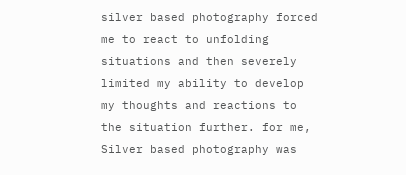silver based photography forced me to react to unfolding situations and then severely limited my ability to develop my thoughts and reactions to the situation further. for me, Silver based photography was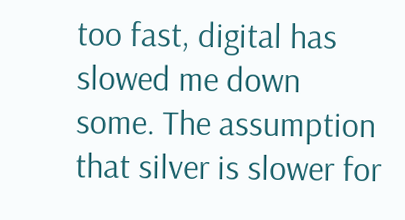too fast, digital has slowed me down some. The assumption that silver is slower for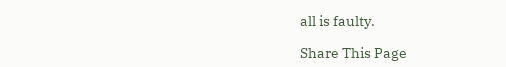all is faulty.

Share This Page